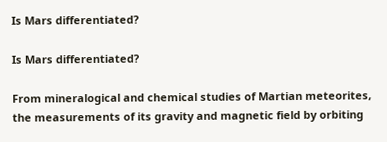Is Mars differentiated?

Is Mars differentiated?

From mineralogical and chemical studies of Martian meteorites, the measurements of its gravity and magnetic field by orbiting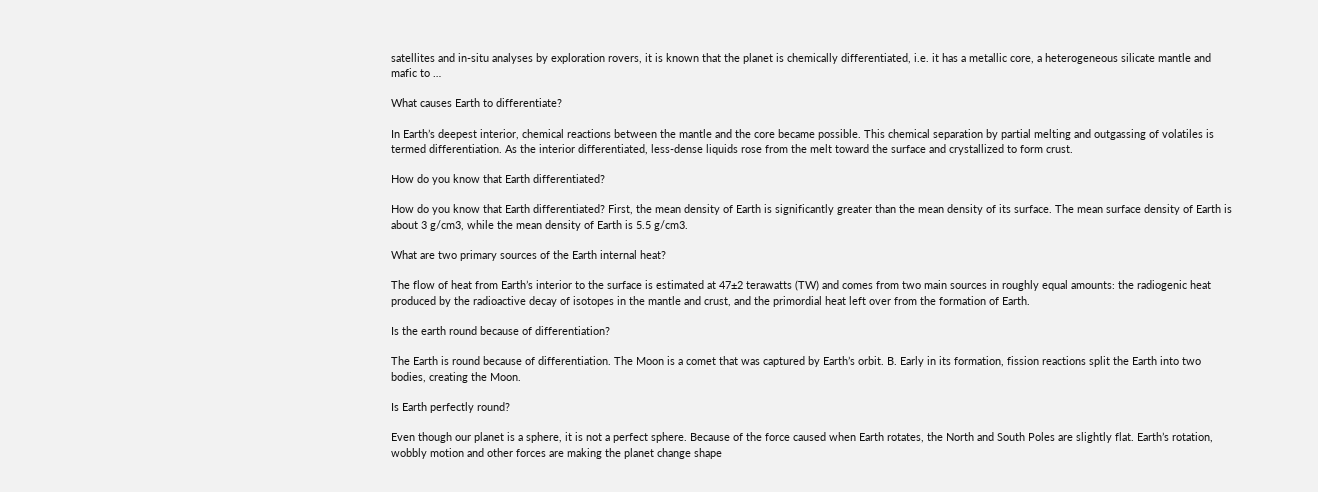satellites and in-situ analyses by exploration rovers, it is known that the planet is chemically differentiated, i.e. it has a metallic core, a heterogeneous silicate mantle and mafic to …

What causes Earth to differentiate?

In Earth’s deepest interior, chemical reactions between the mantle and the core became possible. This chemical separation by partial melting and outgassing of volatiles is termed differentiation. As the interior differentiated, less-dense liquids rose from the melt toward the surface and crystallized to form crust.

How do you know that Earth differentiated?

How do you know that Earth differentiated? First, the mean density of Earth is significantly greater than the mean density of its surface. The mean surface density of Earth is about 3 g/cm3, while the mean density of Earth is 5.5 g/cm3.

What are two primary sources of the Earth internal heat?

The flow of heat from Earth’s interior to the surface is estimated at 47±2 terawatts (TW) and comes from two main sources in roughly equal amounts: the radiogenic heat produced by the radioactive decay of isotopes in the mantle and crust, and the primordial heat left over from the formation of Earth.

Is the earth round because of differentiation?

The Earth is round because of differentiation. The Moon is a comet that was captured by Earth’s orbit. B. Early in its formation, fission reactions split the Earth into two bodies, creating the Moon.

Is Earth perfectly round?

Even though our planet is a sphere, it is not a perfect sphere. Because of the force caused when Earth rotates, the North and South Poles are slightly flat. Earth’s rotation, wobbly motion and other forces are making the planet change shape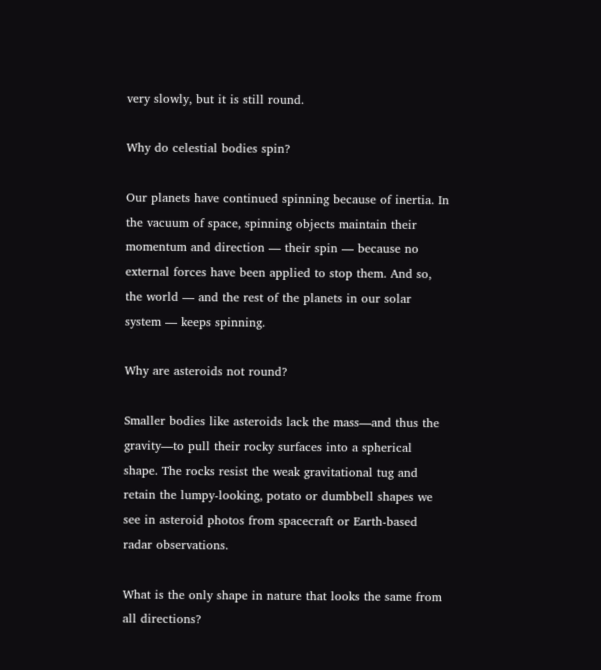very slowly, but it is still round.

Why do celestial bodies spin?

Our planets have continued spinning because of inertia. In the vacuum of space, spinning objects maintain their momentum and direction — their spin — because no external forces have been applied to stop them. And so, the world — and the rest of the planets in our solar system — keeps spinning.

Why are asteroids not round?

Smaller bodies like asteroids lack the mass—and thus the gravity—to pull their rocky surfaces into a spherical shape. The rocks resist the weak gravitational tug and retain the lumpy-looking, potato or dumbbell shapes we see in asteroid photos from spacecraft or Earth-based radar observations.

What is the only shape in nature that looks the same from all directions?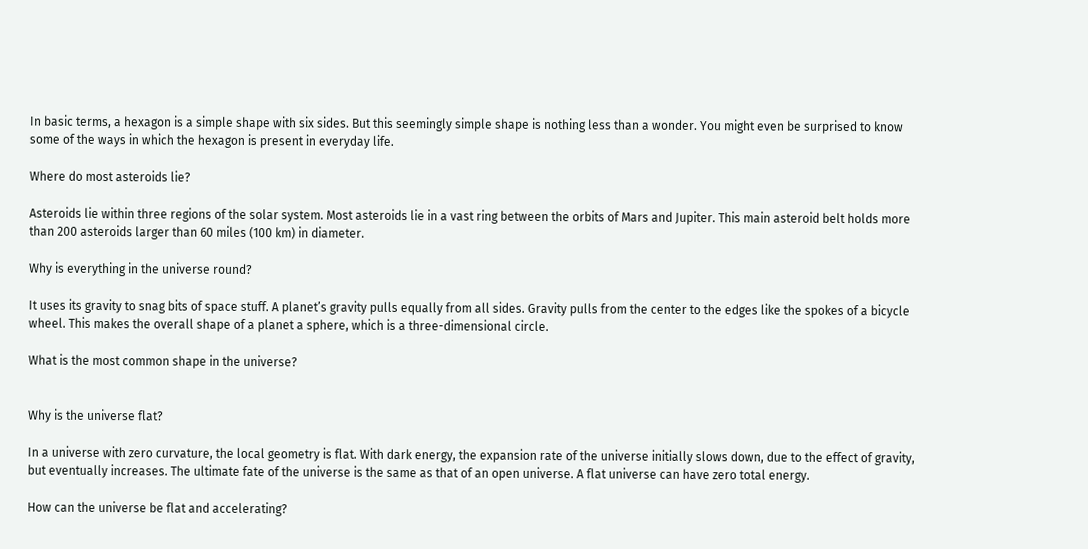In basic terms, a hexagon is a simple shape with six sides. But this seemingly simple shape is nothing less than a wonder. You might even be surprised to know some of the ways in which the hexagon is present in everyday life.

Where do most asteroids lie?

Asteroids lie within three regions of the solar system. Most asteroids lie in a vast ring between the orbits of Mars and Jupiter. This main asteroid belt holds more than 200 asteroids larger than 60 miles (100 km) in diameter.

Why is everything in the universe round?

It uses its gravity to snag bits of space stuff. A planet’s gravity pulls equally from all sides. Gravity pulls from the center to the edges like the spokes of a bicycle wheel. This makes the overall shape of a planet a sphere, which is a three-dimensional circle.

What is the most common shape in the universe?


Why is the universe flat?

In a universe with zero curvature, the local geometry is flat. With dark energy, the expansion rate of the universe initially slows down, due to the effect of gravity, but eventually increases. The ultimate fate of the universe is the same as that of an open universe. A flat universe can have zero total energy.

How can the universe be flat and accelerating?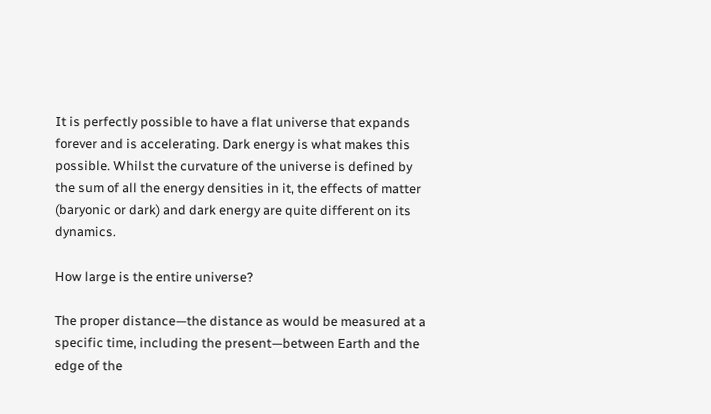It is perfectly possible to have a flat universe that expands forever and is accelerating. Dark energy is what makes this possible. Whilst the curvature of the universe is defined by the sum of all the energy densities in it, the effects of matter (baryonic or dark) and dark energy are quite different on its dynamics.

How large is the entire universe?

The proper distance—the distance as would be measured at a specific time, including the present—between Earth and the edge of the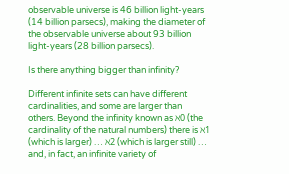observable universe is 46 billion light-years (14 billion parsecs), making the diameter of the observable universe about 93 billion light-years (28 billion parsecs).

Is there anything bigger than infinity?

Different infinite sets can have different cardinalities, and some are larger than others. Beyond the infinity known as ℵ0 (the cardinality of the natural numbers) there is ℵ1 (which is larger) … ℵ2 (which is larger still) … and, in fact, an infinite variety of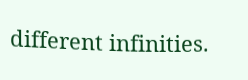different infinities.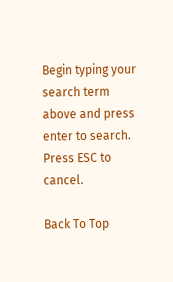Begin typing your search term above and press enter to search. Press ESC to cancel.

Back To Top